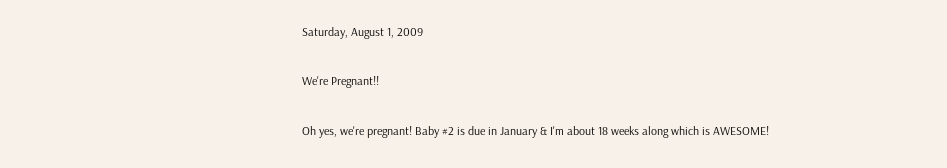Saturday, August 1, 2009

We're Pregnant!!

Oh yes, we're pregnant! Baby #2 is due in January & I'm about 18 weeks along which is AWESOME!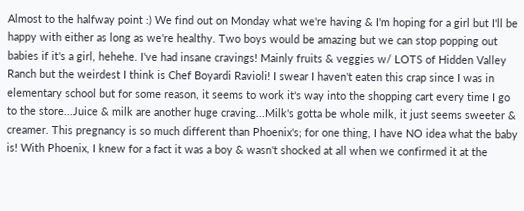Almost to the halfway point :) We find out on Monday what we're having & I'm hoping for a girl but I'll be happy with either as long as we're healthy. Two boys would be amazing but we can stop popping out babies if it's a girl, hehehe. I've had insane cravings! Mainly fruits & veggies w/ LOTS of Hidden Valley Ranch but the weirdest I think is Chef Boyardi Ravioli! I swear I haven't eaten this crap since I was in elementary school but for some reason, it seems to work it's way into the shopping cart every time I go to the store...Juice & milk are another huge craving...Milk's gotta be whole milk, it just seems sweeter & creamer. This pregnancy is so much different than Phoenix's; for one thing, I have NO idea what the baby is! With Phoenix, I knew for a fact it was a boy & wasn't shocked at all when we confirmed it at the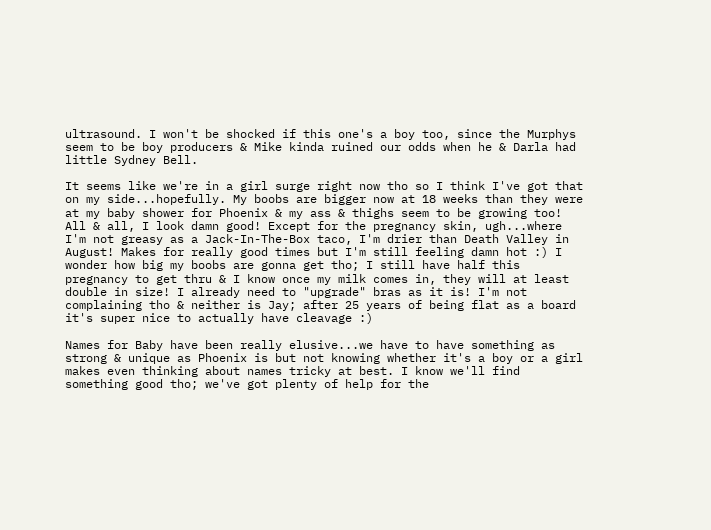ultrasound. I won't be shocked if this one's a boy too, since the Murphys seem to be boy producers & Mike kinda ruined our odds when he & Darla had little Sydney Bell.

It seems like we're in a girl surge right now tho so I think I've got that on my side...hopefully. My boobs are bigger now at 18 weeks than they were at my baby shower for Phoenix & my ass & thighs seem to be growing too! All & all, I look damn good! Except for the pregnancy skin, ugh...where I'm not greasy as a Jack-In-The-Box taco, I'm drier than Death Valley in August! Makes for really good times but I'm still feeling damn hot :) I wonder how big my boobs are gonna get tho; I still have half this pregnancy to get thru & I know once my milk comes in, they will at least double in size! I already need to "upgrade" bras as it is! I'm not complaining tho & neither is Jay; after 25 years of being flat as a board it's super nice to actually have cleavage :)

Names for Baby have been really elusive...we have to have something as strong & unique as Phoenix is but not knowing whether it's a boy or a girl makes even thinking about names tricky at best. I know we'll find something good tho; we've got plenty of help for the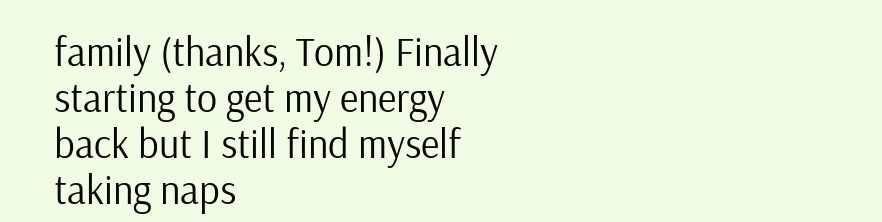family (thanks, Tom!) Finally starting to get my energy back but I still find myself taking naps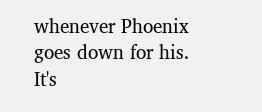whenever Phoenix goes down for his. It's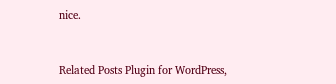nice.


Related Posts Plugin for WordPress,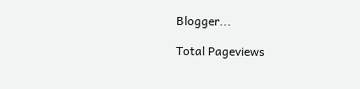Blogger...

Total Pageviews